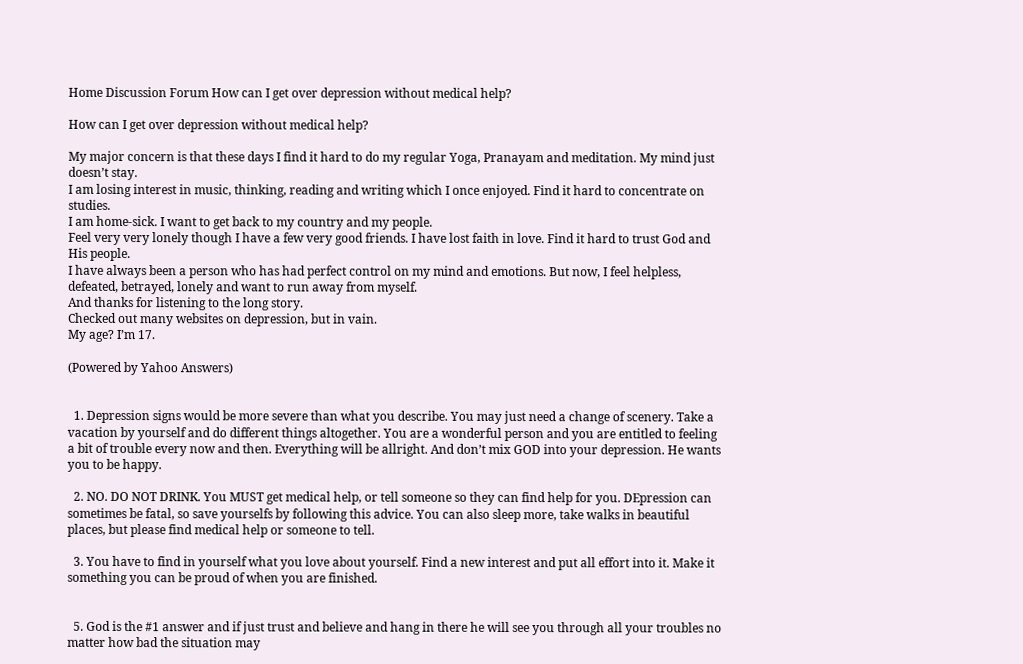Home Discussion Forum How can I get over depression without medical help?

How can I get over depression without medical help?

My major concern is that these days I find it hard to do my regular Yoga, Pranayam and meditation. My mind just doesn’t stay.
I am losing interest in music, thinking, reading and writing which I once enjoyed. Find it hard to concentrate on studies.
I am home-sick. I want to get back to my country and my people.
Feel very very lonely though I have a few very good friends. I have lost faith in love. Find it hard to trust God and His people.
I have always been a person who has had perfect control on my mind and emotions. But now, I feel helpless, defeated, betrayed, lonely and want to run away from myself.
And thanks for listening to the long story.
Checked out many websites on depression, but in vain.
My age? I’m 17.

(Powered by Yahoo Answers)


  1. Depression signs would be more severe than what you describe. You may just need a change of scenery. Take a vacation by yourself and do different things altogether. You are a wonderful person and you are entitled to feeling a bit of trouble every now and then. Everything will be allright. And don’t mix GOD into your depression. He wants you to be happy.

  2. NO. DO NOT DRINK. You MUST get medical help, or tell someone so they can find help for you. DEpression can sometimes be fatal, so save yourselfs by following this advice. You can also sleep more, take walks in beautiful places, but please find medical help or someone to tell.

  3. You have to find in yourself what you love about yourself. Find a new interest and put all effort into it. Make it something you can be proud of when you are finished.


  5. God is the #1 answer and if just trust and believe and hang in there he will see you through all your troubles no matter how bad the situation may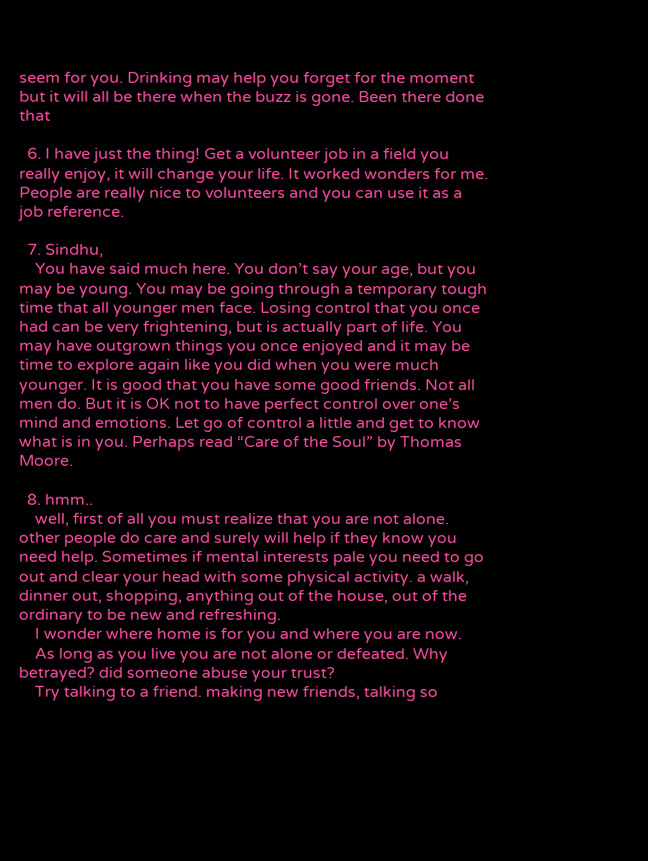seem for you. Drinking may help you forget for the moment but it will all be there when the buzz is gone. Been there done that

  6. I have just the thing! Get a volunteer job in a field you really enjoy, it will change your life. It worked wonders for me. People are really nice to volunteers and you can use it as a job reference.

  7. Sindhu,
    You have said much here. You don’t say your age, but you may be young. You may be going through a temporary tough time that all younger men face. Losing control that you once had can be very frightening, but is actually part of life. You may have outgrown things you once enjoyed and it may be time to explore again like you did when you were much younger. It is good that you have some good friends. Not all men do. But it is OK not to have perfect control over one’s mind and emotions. Let go of control a little and get to know what is in you. Perhaps read “Care of the Soul” by Thomas Moore.

  8. hmm..
    well, first of all you must realize that you are not alone. other people do care and surely will help if they know you need help. Sometimes if mental interests pale you need to go out and clear your head with some physical activity. a walk, dinner out, shopping, anything out of the house, out of the ordinary to be new and refreshing.
    I wonder where home is for you and where you are now.
    As long as you live you are not alone or defeated. Why betrayed? did someone abuse your trust?
    Try talking to a friend. making new friends, talking so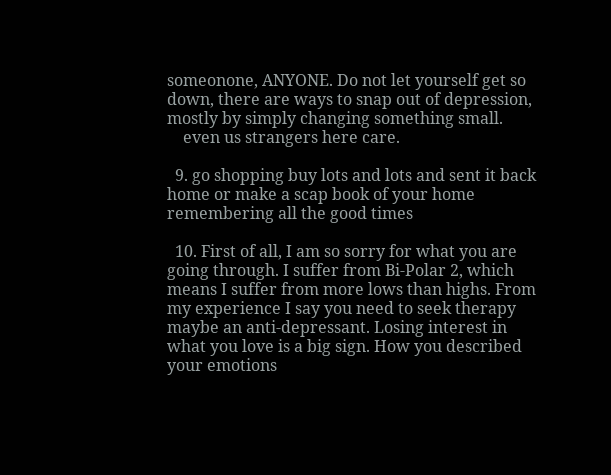someonone, ANYONE. Do not let yourself get so down, there are ways to snap out of depression, mostly by simply changing something small.
    even us strangers here care.

  9. go shopping buy lots and lots and sent it back home or make a scap book of your home remembering all the good times

  10. First of all, I am so sorry for what you are going through. I suffer from Bi-Polar 2, which means I suffer from more lows than highs. From my experience I say you need to seek therapy maybe an anti-depressant. Losing interest in what you love is a big sign. How you described your emotions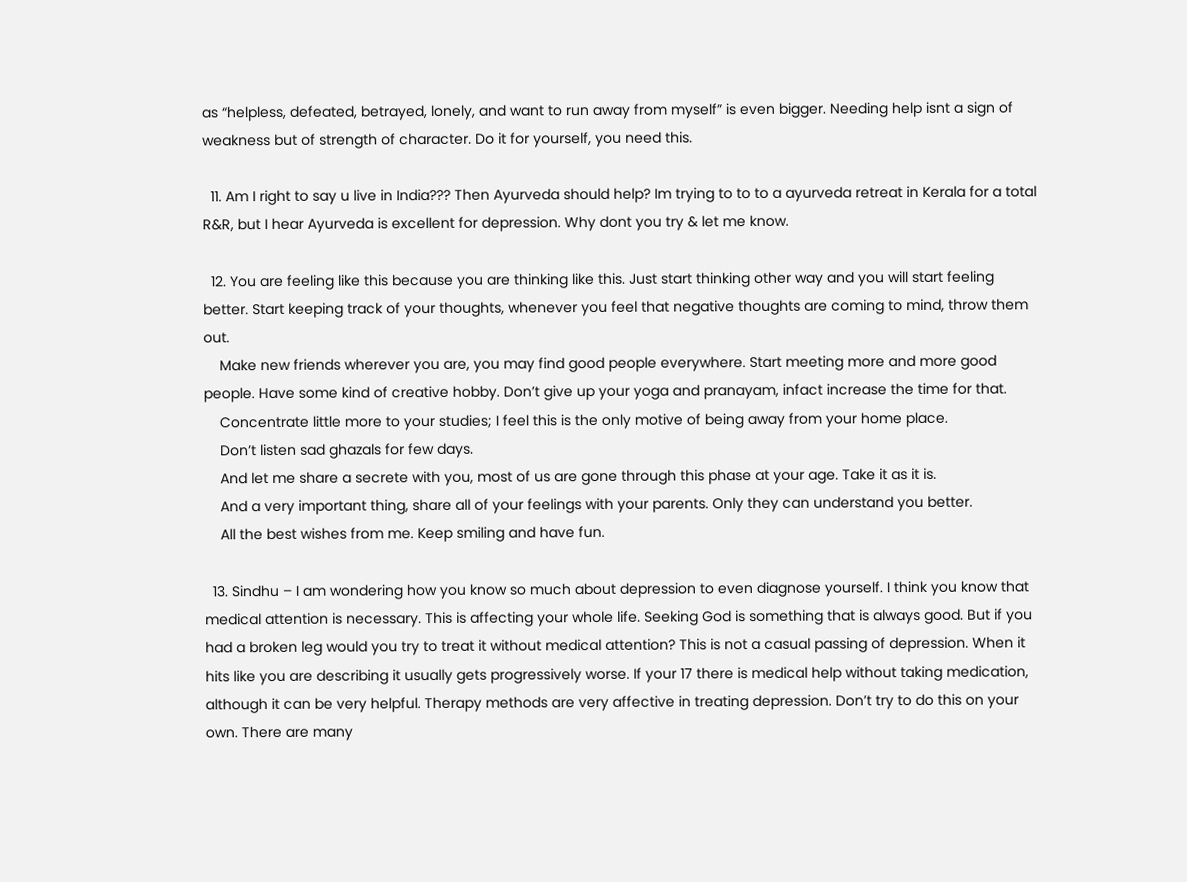as “helpless, defeated, betrayed, lonely, and want to run away from myself” is even bigger. Needing help isnt a sign of weakness but of strength of character. Do it for yourself, you need this.

  11. Am I right to say u live in India??? Then Ayurveda should help? Im trying to to to a ayurveda retreat in Kerala for a total R&R, but I hear Ayurveda is excellent for depression. Why dont you try & let me know.

  12. You are feeling like this because you are thinking like this. Just start thinking other way and you will start feeling better. Start keeping track of your thoughts, whenever you feel that negative thoughts are coming to mind, throw them out.
    Make new friends wherever you are, you may find good people everywhere. Start meeting more and more good people. Have some kind of creative hobby. Don’t give up your yoga and pranayam, infact increase the time for that.
    Concentrate little more to your studies; I feel this is the only motive of being away from your home place.
    Don’t listen sad ghazals for few days.
    And let me share a secrete with you, most of us are gone through this phase at your age. Take it as it is.
    And a very important thing, share all of your feelings with your parents. Only they can understand you better.
    All the best wishes from me. Keep smiling and have fun.

  13. Sindhu – I am wondering how you know so much about depression to even diagnose yourself. I think you know that medical attention is necessary. This is affecting your whole life. Seeking God is something that is always good. But if you had a broken leg would you try to treat it without medical attention? This is not a casual passing of depression. When it hits like you are describing it usually gets progressively worse. If your 17 there is medical help without taking medication, although it can be very helpful. Therapy methods are very affective in treating depression. Don’t try to do this on your own. There are many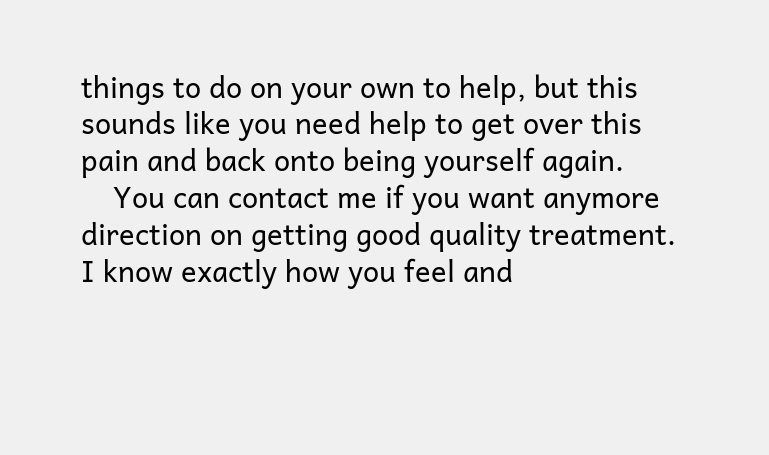things to do on your own to help, but this sounds like you need help to get over this pain and back onto being yourself again.
    You can contact me if you want anymore direction on getting good quality treatment. I know exactly how you feel and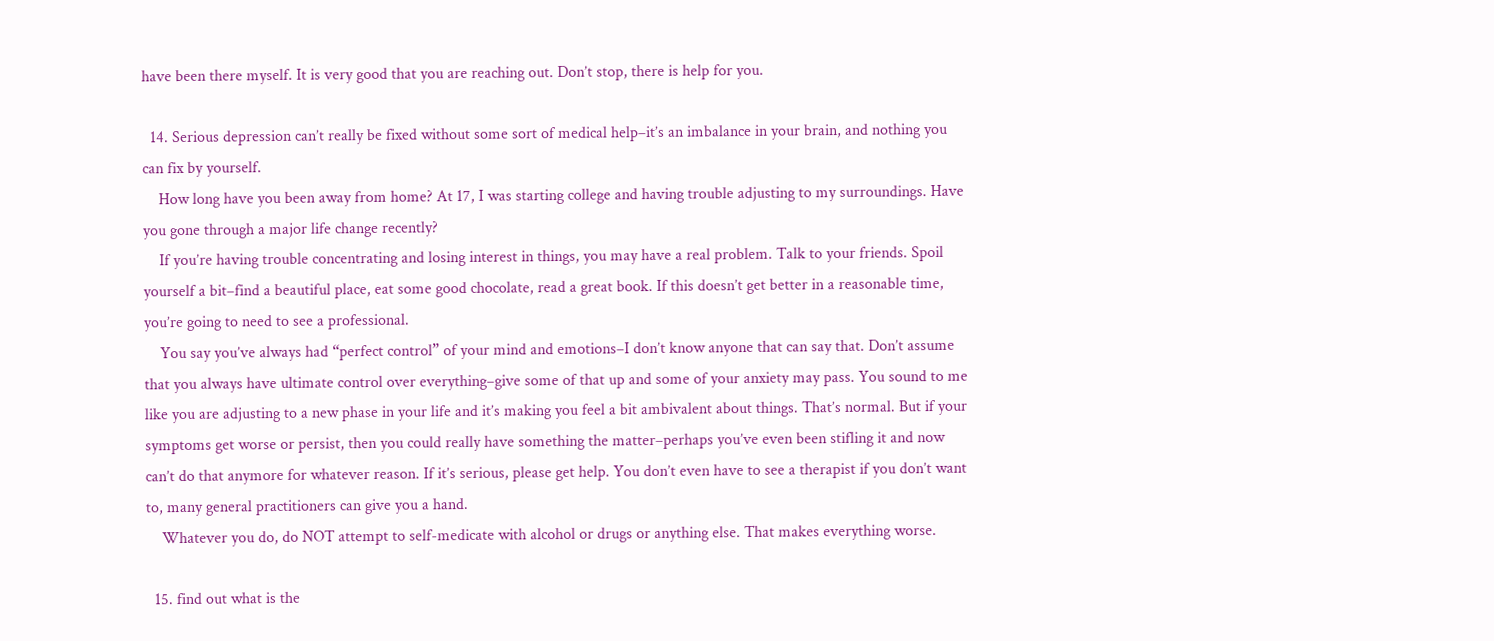have been there myself. It is very good that you are reaching out. Don’t stop, there is help for you.

  14. Serious depression can’t really be fixed without some sort of medical help–it’s an imbalance in your brain, and nothing you can fix by yourself.
    How long have you been away from home? At 17, I was starting college and having trouble adjusting to my surroundings. Have you gone through a major life change recently?
    If you’re having trouble concentrating and losing interest in things, you may have a real problem. Talk to your friends. Spoil yourself a bit–find a beautiful place, eat some good chocolate, read a great book. If this doesn’t get better in a reasonable time, you’re going to need to see a professional.
    You say you’ve always had “perfect control” of your mind and emotions–I don’t know anyone that can say that. Don’t assume that you always have ultimate control over everything–give some of that up and some of your anxiety may pass. You sound to me like you are adjusting to a new phase in your life and it’s making you feel a bit ambivalent about things. That’s normal. But if your symptoms get worse or persist, then you could really have something the matter–perhaps you’ve even been stifling it and now can’t do that anymore for whatever reason. If it’s serious, please get help. You don’t even have to see a therapist if you don’t want to, many general practitioners can give you a hand.
    Whatever you do, do NOT attempt to self-medicate with alcohol or drugs or anything else. That makes everything worse.

  15. find out what is the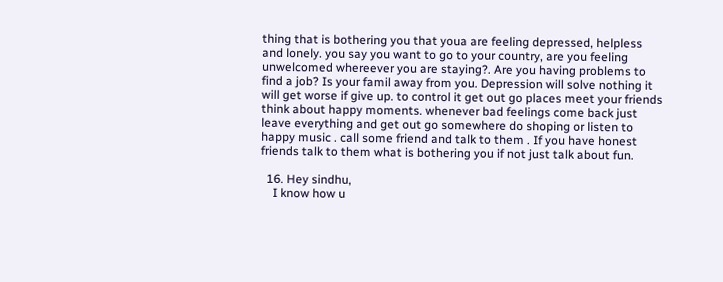thing that is bothering you that youa are feeling depressed, helpless and lonely. you say you want to go to your country, are you feeling unwelcomed whereever you are staying?. Are you having problems to find a job? Is your famil away from you. Depression will solve nothing it will get worse if give up. to control it get out go places meet your friends think about happy moments. whenever bad feelings come back just leave everything and get out go somewhere do shoping or listen to happy music . call some friend and talk to them . If you have honest friends talk to them what is bothering you if not just talk about fun.

  16. Hey sindhu,
    I know how u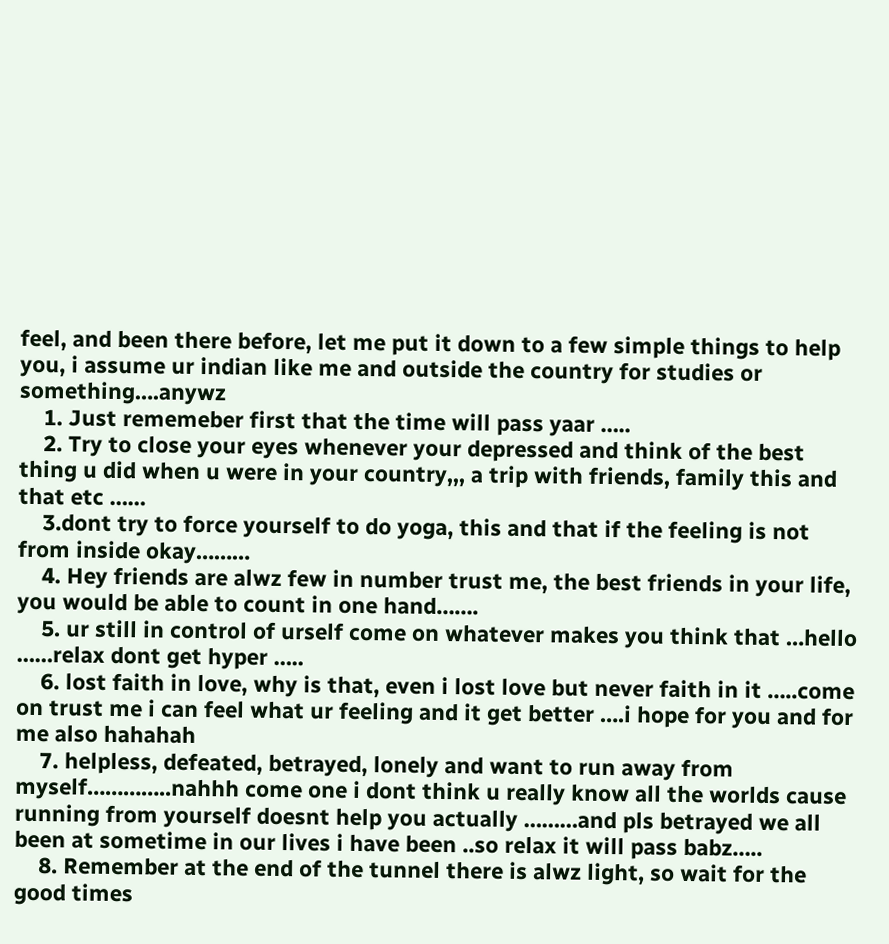feel, and been there before, let me put it down to a few simple things to help you, i assume ur indian like me and outside the country for studies or something….anywz
    1. Just rememeber first that the time will pass yaar …..
    2. Try to close your eyes whenever your depressed and think of the best thing u did when u were in your country,,, a trip with friends, family this and that etc ……
    3.dont try to force yourself to do yoga, this and that if the feeling is not from inside okay………
    4. Hey friends are alwz few in number trust me, the best friends in your life, you would be able to count in one hand…….
    5. ur still in control of urself come on whatever makes you think that …hello ……relax dont get hyper …..
    6. lost faith in love, why is that, even i lost love but never faith in it …..come on trust me i can feel what ur feeling and it get better ….i hope for you and for me also hahahah
    7. helpless, defeated, betrayed, lonely and want to run away from myself…………..nahhh come one i dont think u really know all the worlds cause running from yourself doesnt help you actually ………and pls betrayed we all been at sometime in our lives i have been ..so relax it will pass babz…..
    8. Remember at the end of the tunnel there is alwz light, so wait for the good times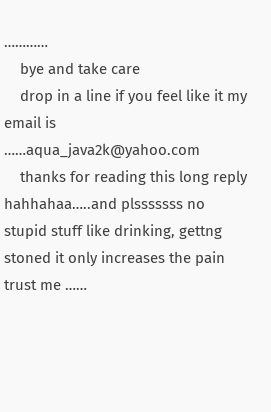…………
    bye and take care
    drop in a line if you feel like it my email is ……aqua_java2k@yahoo.com
    thanks for reading this long reply hahhahaa…..and plsssssss no stupid stuff like drinking, gettng stoned it only increases the pain trust me ……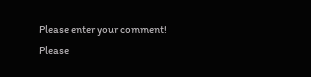Please enter your comment!
Please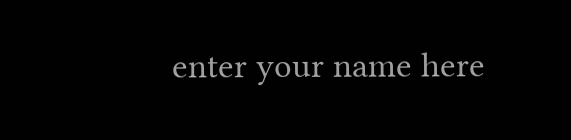enter your name here